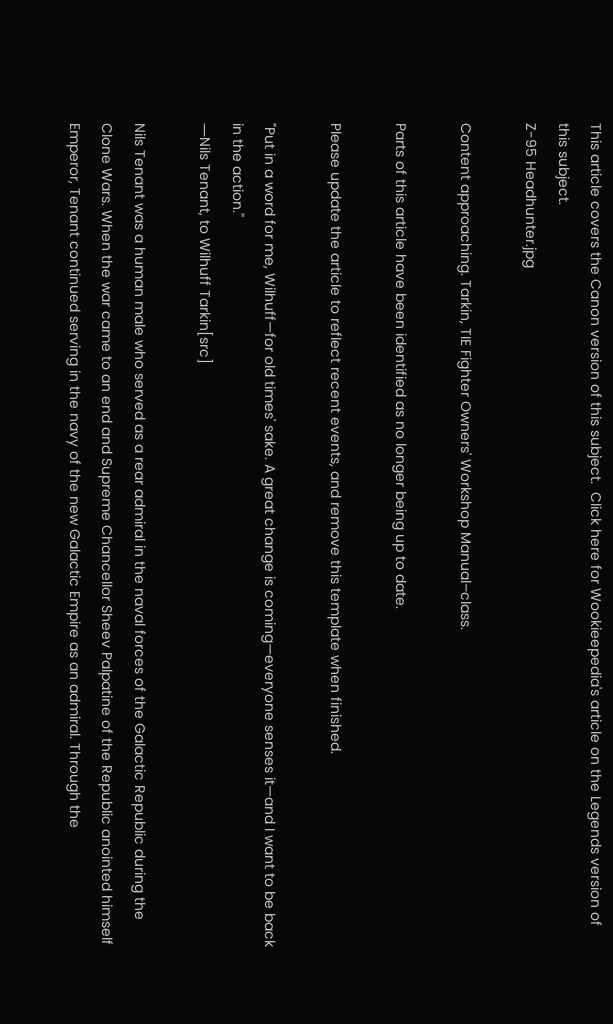This article covers the Canon version of this subject.  Click here for Wookieepedia's article on the Legends version of this subject.
Z-95 Headhunter.jpg

Content approaching. Tarkin, TIE Fighter Owners' Workshop Manual–class.

Parts of this article have been identified as no longer being up to date.

Please update the article to reflect recent events, and remove this template when finished.

"Put in a word for me, Wilhuff—for old times' sake. A great change is coming—everyone senses it—and I want to be back in the action."
―Nils Tenant, to Wilhuff Tarkin[src]

Nils Tenant was a human male who served as a rear admiral in the naval forces of the Galactic Republic during the Clone Wars. When the war came to an end and Supreme Chancellor Sheev Palpatine of the Republic anointed himself Emperor, Tenant continued serving in the navy of the new Galactic Empire as an admiral. Through the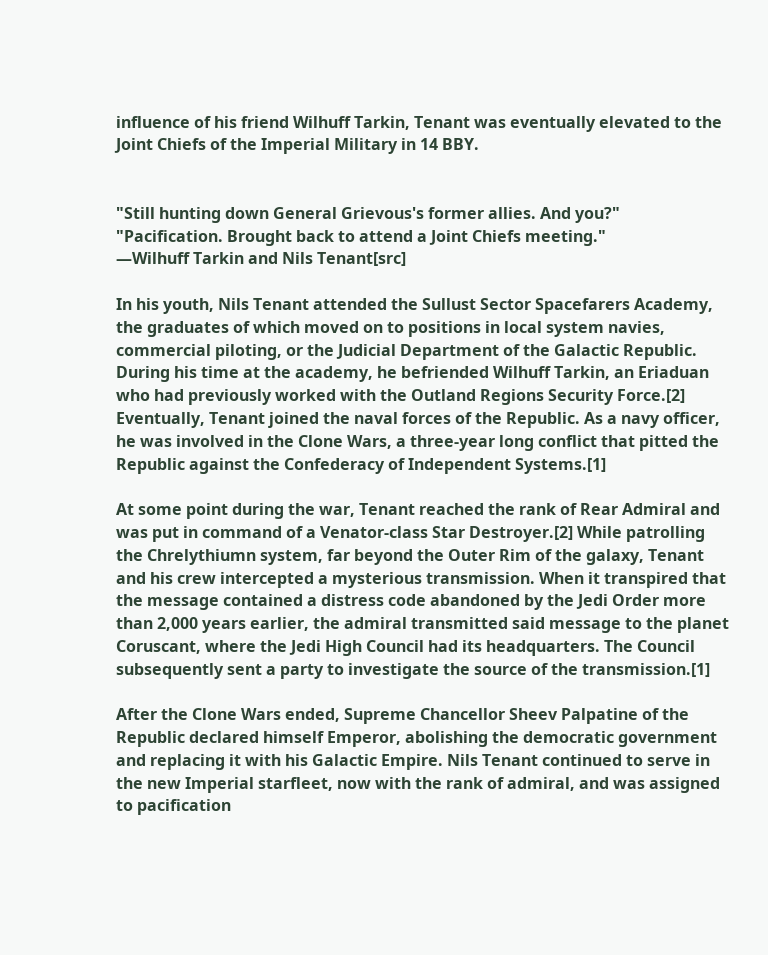influence of his friend Wilhuff Tarkin, Tenant was eventually elevated to the Joint Chiefs of the Imperial Military in 14 BBY.


"Still hunting down General Grievous's former allies. And you?"
"Pacification. Brought back to attend a Joint Chiefs meeting."
―Wilhuff Tarkin and Nils Tenant[src]

In his youth, Nils Tenant attended the Sullust Sector Spacefarers Academy, the graduates of which moved on to positions in local system navies, commercial piloting, or the Judicial Department of the Galactic Republic. During his time at the academy, he befriended Wilhuff Tarkin, an Eriaduan who had previously worked with the Outland Regions Security Force.[2] Eventually, Tenant joined the naval forces of the Republic. As a navy officer, he was involved in the Clone Wars, a three-year long conflict that pitted the Republic against the Confederacy of Independent Systems.[1]

At some point during the war, Tenant reached the rank of Rear Admiral and was put in command of a Venator-class Star Destroyer.[2] While patrolling the Chrelythiumn system, far beyond the Outer Rim of the galaxy, Tenant and his crew intercepted a mysterious transmission. When it transpired that the message contained a distress code abandoned by the Jedi Order more than 2,000 years earlier, the admiral transmitted said message to the planet Coruscant, where the Jedi High Council had its headquarters. The Council subsequently sent a party to investigate the source of the transmission.[1]

After the Clone Wars ended, Supreme Chancellor Sheev Palpatine of the Republic declared himself Emperor, abolishing the democratic government and replacing it with his Galactic Empire. Nils Tenant continued to serve in the new Imperial starfleet, now with the rank of admiral, and was assigned to pacification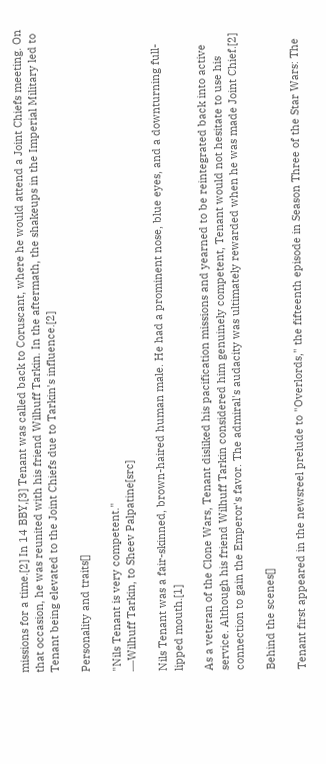missions for a time.[2] In 14 BBY,[3] Tenant was called back to Coruscant, where he would attend a Joint Chiefs meeting. On that occasion, he was reunited with his friend Wilhuff Tarkin. In the aftermath, the shakeups in the Imperial Military led to Tenant being elevated to the Joint Chiefs due to Tarkin's influence.[2]

Personality and traits[]

"Nils Tenant is very competent."
―Wilhuff Tarkin, to Sheev Palpatine[src]

Nils Tenant was a fair-skinned, brown-haired human male. He had a prominent nose, blue eyes, and a downturning full-lipped mouth.[1]

As a veteran of the Clone Wars, Tenant disliked his pacification missions and yearned to be reintegrated back into active service. Although his friend Wilhuff Tarkin considered him genuinely competent, Tenant would not hesitate to use his connection to gain the Emperor's favor. The admiral's audacity was ultimately rewarded when he was made Joint Chief.[2]

Behind the scenes[]

Tenant first appeared in the newsreel prelude to "Overlords," the fifteenth episode in Season Three of the Star Wars: The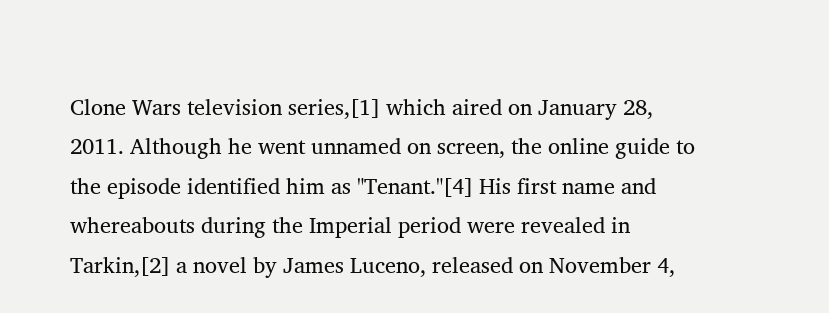Clone Wars television series,[1] which aired on January 28, 2011. Although he went unnamed on screen, the online guide to the episode identified him as "Tenant."[4] His first name and whereabouts during the Imperial period were revealed in Tarkin,[2] a novel by James Luceno, released on November 4,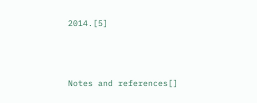2014.[5]



Notes and references[]